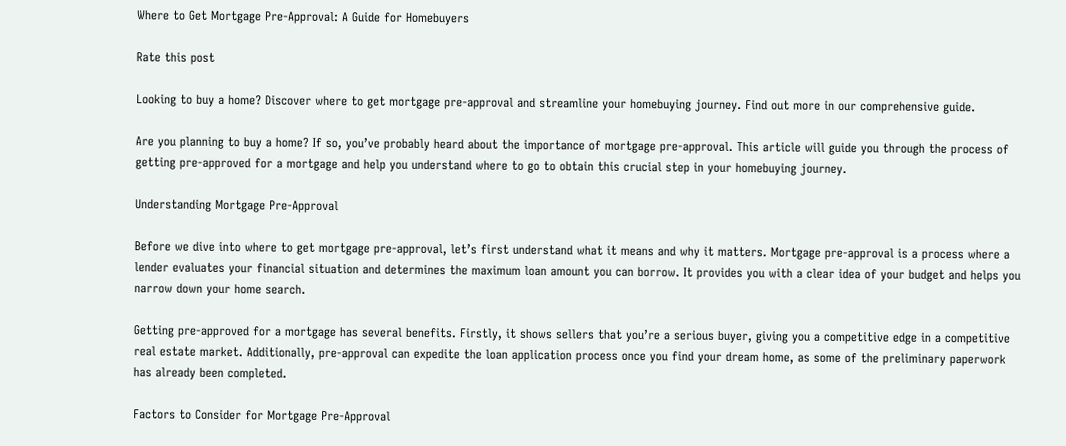Where to Get Mortgage Pre-Approval: A Guide for Homebuyers

Rate this post

Looking to buy a home? Discover where to get mortgage pre-approval and streamline your homebuying journey. Find out more in our comprehensive guide.

Are you planning to buy a home? If so, you’ve probably heard about the importance of mortgage pre-approval. This article will guide you through the process of getting pre-approved for a mortgage and help you understand where to go to obtain this crucial step in your homebuying journey.

Understanding Mortgage Pre-Approval

Before we dive into where to get mortgage pre-approval, let’s first understand what it means and why it matters. Mortgage pre-approval is a process where a lender evaluates your financial situation and determines the maximum loan amount you can borrow. It provides you with a clear idea of your budget and helps you narrow down your home search.

Getting pre-approved for a mortgage has several benefits. Firstly, it shows sellers that you’re a serious buyer, giving you a competitive edge in a competitive real estate market. Additionally, pre-approval can expedite the loan application process once you find your dream home, as some of the preliminary paperwork has already been completed.

Factors to Consider for Mortgage Pre-Approval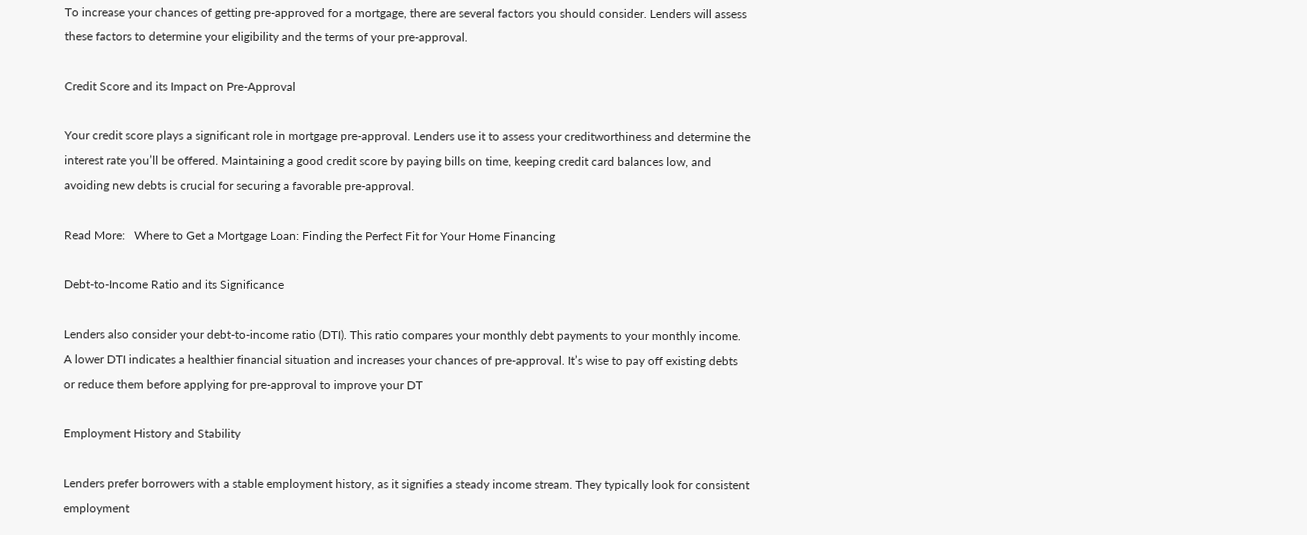To increase your chances of getting pre-approved for a mortgage, there are several factors you should consider. Lenders will assess these factors to determine your eligibility and the terms of your pre-approval.

Credit Score and its Impact on Pre-Approval

Your credit score plays a significant role in mortgage pre-approval. Lenders use it to assess your creditworthiness and determine the interest rate you’ll be offered. Maintaining a good credit score by paying bills on time, keeping credit card balances low, and avoiding new debts is crucial for securing a favorable pre-approval.

Read More:   Where to Get a Mortgage Loan: Finding the Perfect Fit for Your Home Financing

Debt-to-Income Ratio and its Significance

Lenders also consider your debt-to-income ratio (DTI). This ratio compares your monthly debt payments to your monthly income. A lower DTI indicates a healthier financial situation and increases your chances of pre-approval. It’s wise to pay off existing debts or reduce them before applying for pre-approval to improve your DT

Employment History and Stability

Lenders prefer borrowers with a stable employment history, as it signifies a steady income stream. They typically look for consistent employment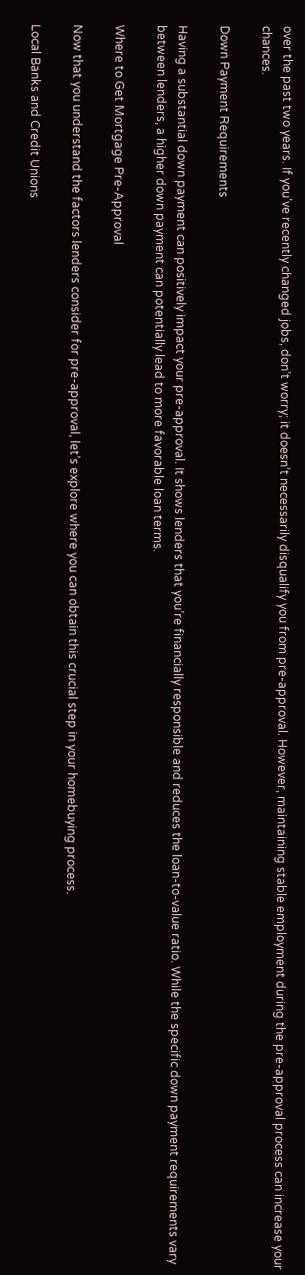over the past two years. If you’ve recently changed jobs, don’t worry; it doesn’t necessarily disqualify you from pre-approval. However, maintaining stable employment during the pre-approval process can increase your chances.

Down Payment Requirements

Having a substantial down payment can positively impact your pre-approval. It shows lenders that you’re financially responsible and reduces the loan-to-value ratio. While the specific down payment requirements vary between lenders, a higher down payment can potentially lead to more favorable loan terms.

Where to Get Mortgage Pre-Approval

Now that you understand the factors lenders consider for pre-approval, let’s explore where you can obtain this crucial step in your homebuying process.

Local Banks and Credit Unions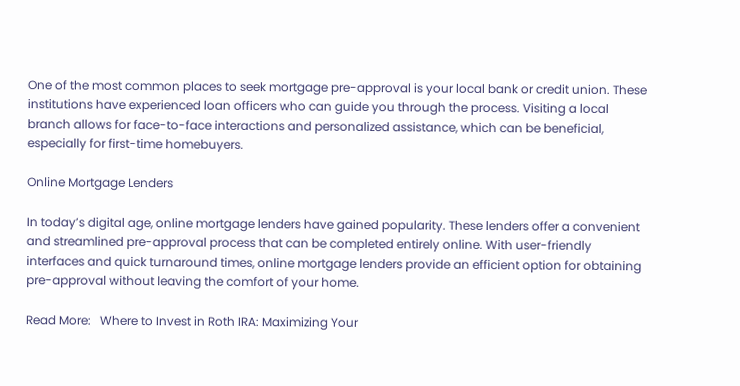One of the most common places to seek mortgage pre-approval is your local bank or credit union. These institutions have experienced loan officers who can guide you through the process. Visiting a local branch allows for face-to-face interactions and personalized assistance, which can be beneficial, especially for first-time homebuyers.

Online Mortgage Lenders

In today’s digital age, online mortgage lenders have gained popularity. These lenders offer a convenient and streamlined pre-approval process that can be completed entirely online. With user-friendly interfaces and quick turnaround times, online mortgage lenders provide an efficient option for obtaining pre-approval without leaving the comfort of your home.

Read More:   Where to Invest in Roth IRA: Maximizing Your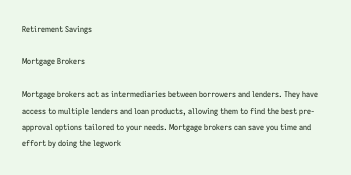Retirement Savings

Mortgage Brokers

Mortgage brokers act as intermediaries between borrowers and lenders. They have access to multiple lenders and loan products, allowing them to find the best pre-approval options tailored to your needs. Mortgage brokers can save you time and effort by doing the legwork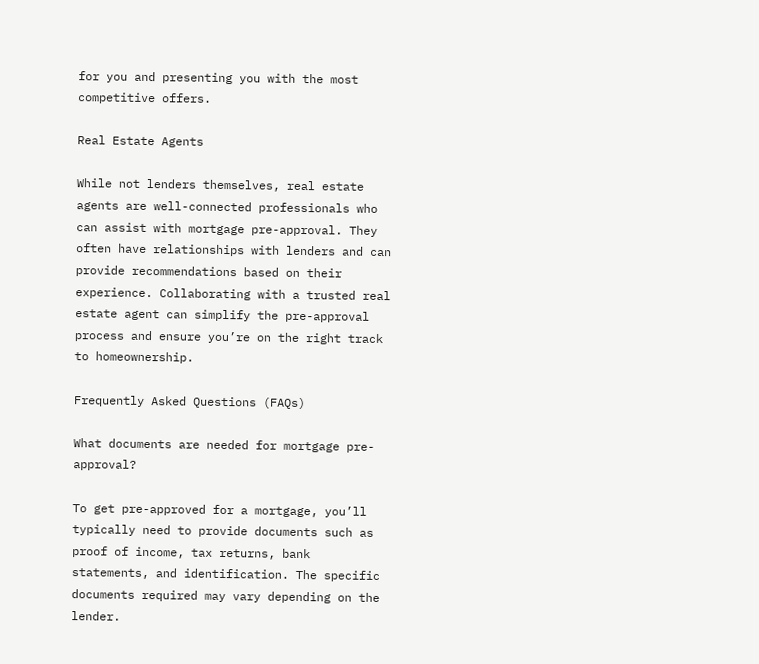for you and presenting you with the most competitive offers.

Real Estate Agents

While not lenders themselves, real estate agents are well-connected professionals who can assist with mortgage pre-approval. They often have relationships with lenders and can provide recommendations based on their experience. Collaborating with a trusted real estate agent can simplify the pre-approval process and ensure you’re on the right track to homeownership.

Frequently Asked Questions (FAQs)

What documents are needed for mortgage pre-approval?

To get pre-approved for a mortgage, you’ll typically need to provide documents such as proof of income, tax returns, bank statements, and identification. The specific documents required may vary depending on the lender.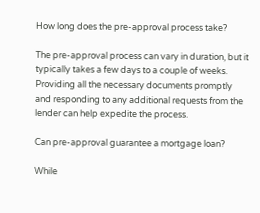How long does the pre-approval process take?

The pre-approval process can vary in duration, but it typically takes a few days to a couple of weeks. Providing all the necessary documents promptly and responding to any additional requests from the lender can help expedite the process.

Can pre-approval guarantee a mortgage loan?

While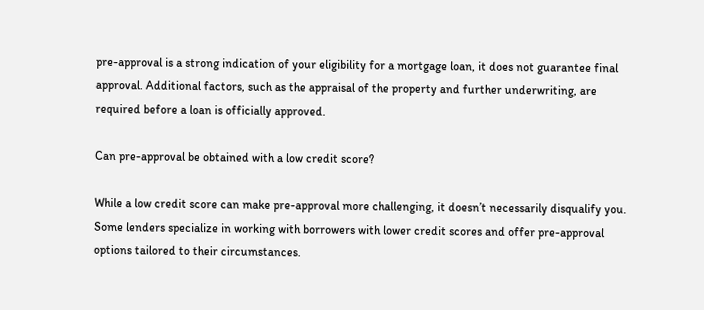pre-approval is a strong indication of your eligibility for a mortgage loan, it does not guarantee final approval. Additional factors, such as the appraisal of the property and further underwriting, are required before a loan is officially approved.

Can pre-approval be obtained with a low credit score?

While a low credit score can make pre-approval more challenging, it doesn’t necessarily disqualify you. Some lenders specialize in working with borrowers with lower credit scores and offer pre-approval options tailored to their circumstances.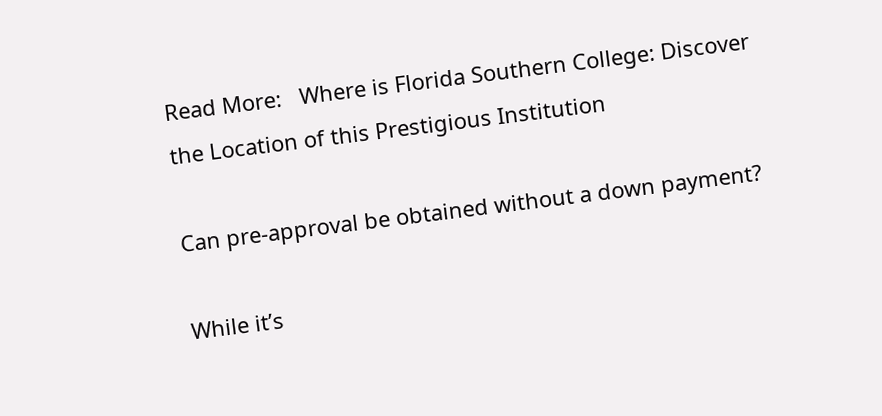Read More:   Where is Florida Southern College: Discover the Location of this Prestigious Institution

Can pre-approval be obtained without a down payment?

While it’s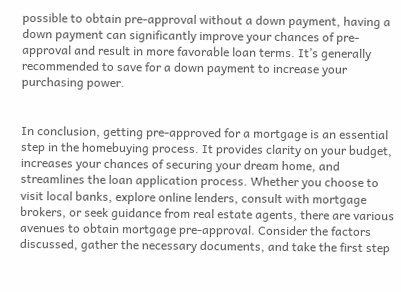possible to obtain pre-approval without a down payment, having a down payment can significantly improve your chances of pre-approval and result in more favorable loan terms. It’s generally recommended to save for a down payment to increase your purchasing power.


In conclusion, getting pre-approved for a mortgage is an essential step in the homebuying process. It provides clarity on your budget, increases your chances of securing your dream home, and streamlines the loan application process. Whether you choose to visit local banks, explore online lenders, consult with mortgage brokers, or seek guidance from real estate agents, there are various avenues to obtain mortgage pre-approval. Consider the factors discussed, gather the necessary documents, and take the first step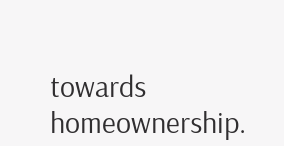towards homeownership.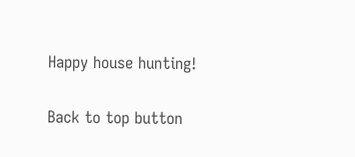Happy house hunting!

Back to top button